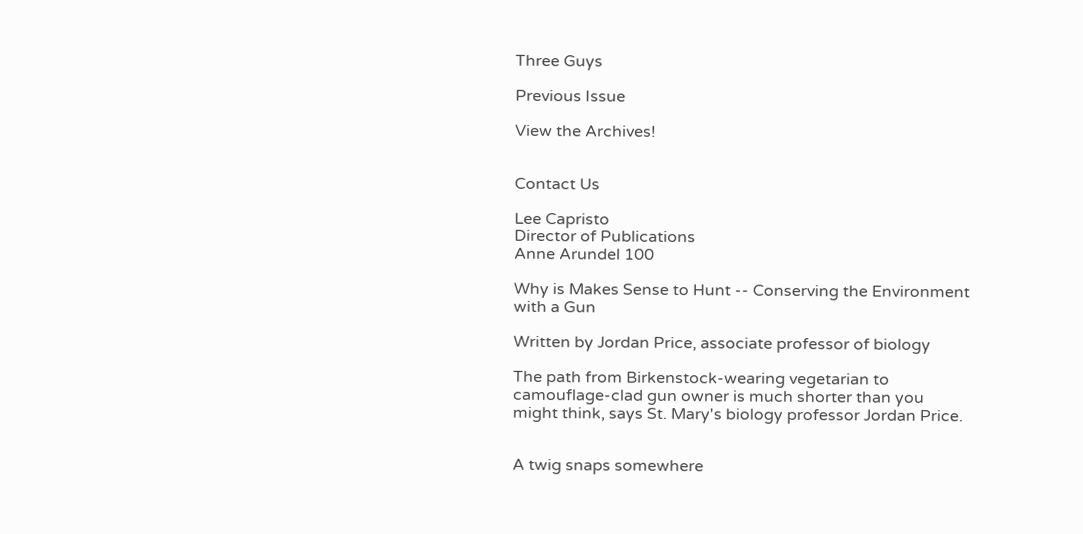Three Guys

Previous Issue

View the Archives!


Contact Us

Lee Capristo
Director of Publications
Anne Arundel 100

Why is Makes Sense to Hunt -- Conserving the Environment with a Gun

Written by Jordan Price, associate professor of biology

The path from Birkenstock-wearing vegetarian to camouflage-clad gun owner is much shorter than you might think, says St. Mary's biology professor Jordan Price.


A twig snaps somewhere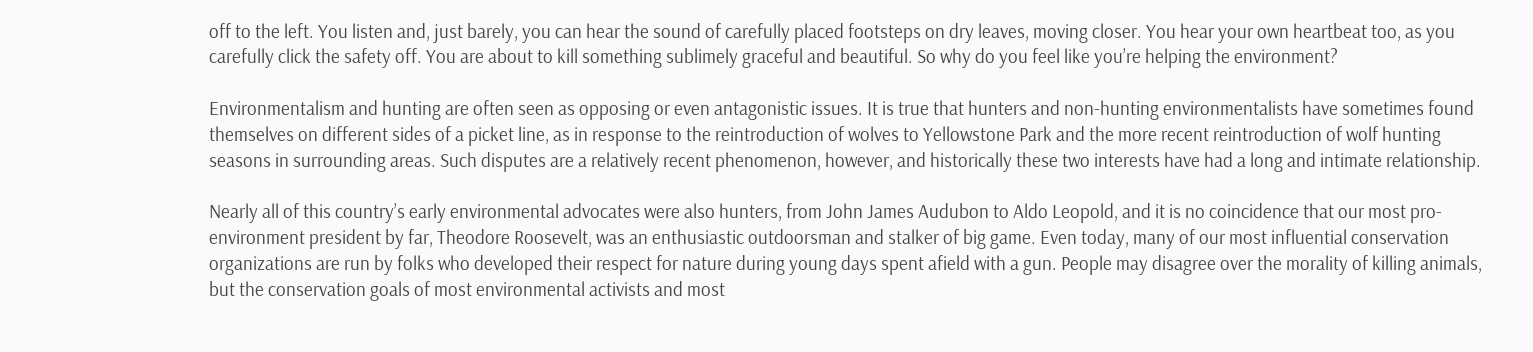off to the left. You listen and, just barely, you can hear the sound of carefully placed footsteps on dry leaves, moving closer. You hear your own heartbeat too, as you carefully click the safety off. You are about to kill something sublimely graceful and beautiful. So why do you feel like you’re helping the environment?

Environmentalism and hunting are often seen as opposing or even antagonistic issues. It is true that hunters and non-hunting environmentalists have sometimes found themselves on different sides of a picket line, as in response to the reintroduction of wolves to Yellowstone Park and the more recent reintroduction of wolf hunting seasons in surrounding areas. Such disputes are a relatively recent phenomenon, however, and historically these two interests have had a long and intimate relationship.

Nearly all of this country’s early environmental advocates were also hunters, from John James Audubon to Aldo Leopold, and it is no coincidence that our most pro-environment president by far, Theodore Roosevelt, was an enthusiastic outdoorsman and stalker of big game. Even today, many of our most influential conservation organizations are run by folks who developed their respect for nature during young days spent afield with a gun. People may disagree over the morality of killing animals, but the conservation goals of most environmental activists and most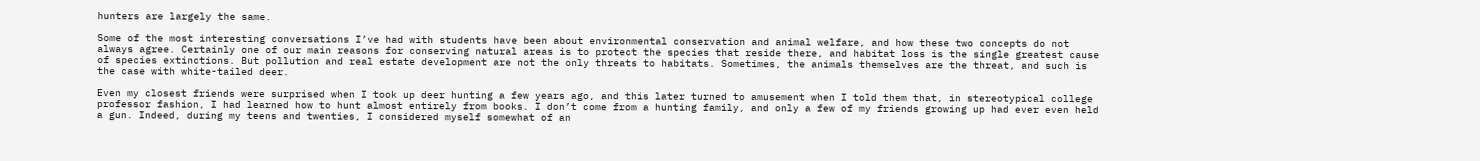hunters are largely the same.

Some of the most interesting conversations I’ve had with students have been about environmental conservation and animal welfare, and how these two concepts do not always agree. Certainly one of our main reasons for conserving natural areas is to protect the species that reside there, and habitat loss is the single greatest cause of species extinctions. But pollution and real estate development are not the only threats to habitats. Sometimes, the animals themselves are the threat, and such is the case with white-tailed deer.

Even my closest friends were surprised when I took up deer hunting a few years ago, and this later turned to amusement when I told them that, in stereotypical college professor fashion, I had learned how to hunt almost entirely from books. I don’t come from a hunting family, and only a few of my friends growing up had ever even held a gun. Indeed, during my teens and twenties, I considered myself somewhat of an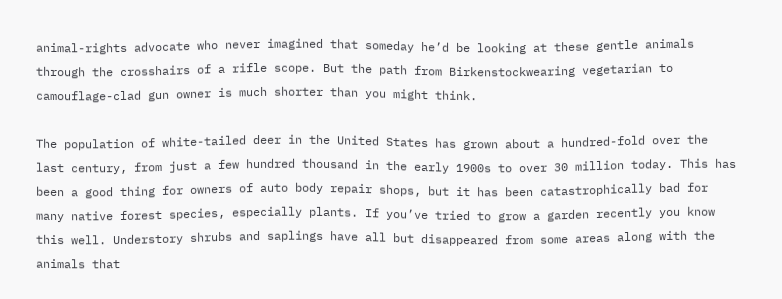animal-rights advocate who never imagined that someday he’d be looking at these gentle animals through the crosshairs of a rifle scope. But the path from Birkenstockwearing vegetarian to camouflage-clad gun owner is much shorter than you might think.

The population of white-tailed deer in the United States has grown about a hundred-fold over the last century, from just a few hundred thousand in the early 1900s to over 30 million today. This has been a good thing for owners of auto body repair shops, but it has been catastrophically bad for many native forest species, especially plants. If you’ve tried to grow a garden recently you know this well. Understory shrubs and saplings have all but disappeared from some areas along with the animals that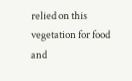relied on this vegetation for food and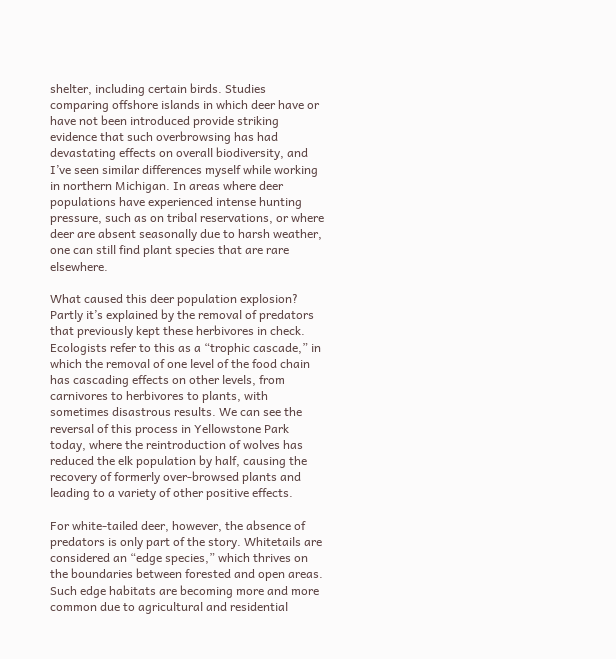shelter, including certain birds. Studies comparing offshore islands in which deer have or have not been introduced provide striking evidence that such overbrowsing has had devastating effects on overall biodiversity, and I’ve seen similar differences myself while working in northern Michigan. In areas where deer populations have experienced intense hunting pressure, such as on tribal reservations, or where deer are absent seasonally due to harsh weather, one can still find plant species that are rare elsewhere.

What caused this deer population explosion? Partly it’s explained by the removal of predators that previously kept these herbivores in check. Ecologists refer to this as a “trophic cascade,” in which the removal of one level of the food chain has cascading effects on other levels, from carnivores to herbivores to plants, with sometimes disastrous results. We can see the reversal of this process in Yellowstone Park today, where the reintroduction of wolves has reduced the elk population by half, causing the recovery of formerly over-browsed plants and leading to a variety of other positive effects.

For white-tailed deer, however, the absence of predators is only part of the story. Whitetails are considered an “edge species,” which thrives on the boundaries between forested and open areas. Such edge habitats are becoming more and more common due to agricultural and residential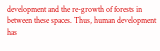development and the re-growth of forests in between these spaces. Thus, human development has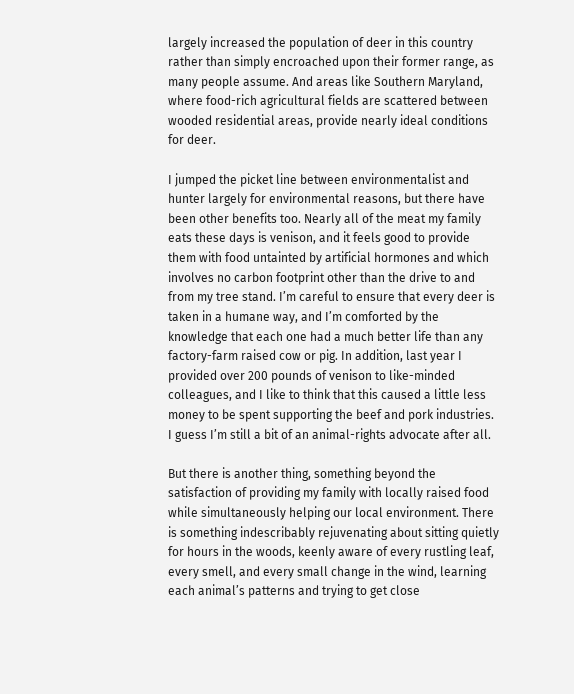largely increased the population of deer in this country rather than simply encroached upon their former range, as many people assume. And areas like Southern Maryland, where food-rich agricultural fields are scattered between wooded residential areas, provide nearly ideal conditions for deer.

I jumped the picket line between environmentalist and hunter largely for environmental reasons, but there have been other benefits too. Nearly all of the meat my family eats these days is venison, and it feels good to provide them with food untainted by artificial hormones and which involves no carbon footprint other than the drive to and from my tree stand. I’m careful to ensure that every deer is taken in a humane way, and I’m comforted by the knowledge that each one had a much better life than any factory-farm raised cow or pig. In addition, last year I provided over 200 pounds of venison to like-minded colleagues, and I like to think that this caused a little less money to be spent supporting the beef and pork industries. I guess I’m still a bit of an animal-rights advocate after all.

But there is another thing, something beyond the satisfaction of providing my family with locally raised food while simultaneously helping our local environment. There is something indescribably rejuvenating about sitting quietly for hours in the woods, keenly aware of every rustling leaf, every smell, and every small change in the wind, learning each animal’s patterns and trying to get close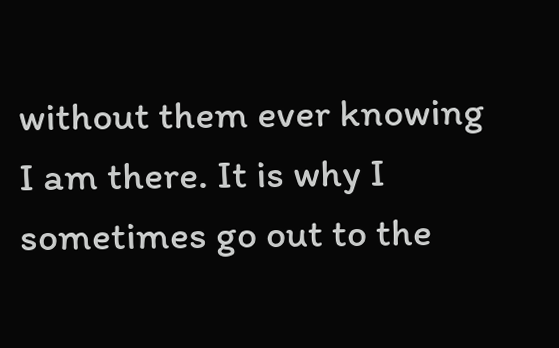without them ever knowing I am there. It is why I sometimes go out to the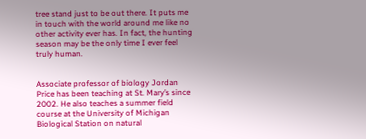tree stand just to be out there. It puts me in touch with the world around me like no other activity ever has. In fact, the hunting season may be the only time I ever feel truly human.


Associate professor of biology Jordan Price has been teaching at St. Mary’s since 2002. He also teaches a summer field course at the University of Michigan Biological Station on natural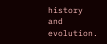history and evolution.